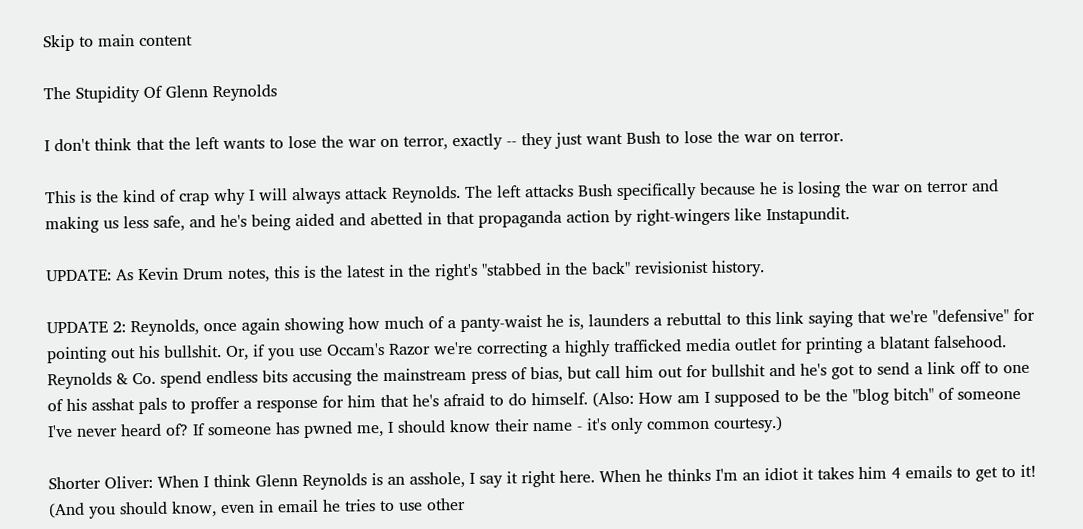Skip to main content

The Stupidity Of Glenn Reynolds

I don't think that the left wants to lose the war on terror, exactly -- they just want Bush to lose the war on terror.

This is the kind of crap why I will always attack Reynolds. The left attacks Bush specifically because he is losing the war on terror and making us less safe, and he's being aided and abetted in that propaganda action by right-wingers like Instapundit.

UPDATE: As Kevin Drum notes, this is the latest in the right's "stabbed in the back" revisionist history.

UPDATE 2: Reynolds, once again showing how much of a panty-waist he is, launders a rebuttal to this link saying that we're "defensive" for pointing out his bullshit. Or, if you use Occam's Razor we're correcting a highly trafficked media outlet for printing a blatant falsehood. Reynolds & Co. spend endless bits accusing the mainstream press of bias, but call him out for bullshit and he's got to send a link off to one of his asshat pals to proffer a response for him that he's afraid to do himself. (Also: How am I supposed to be the "blog bitch" of someone I've never heard of? If someone has pwned me, I should know their name - it's only common courtesy.)

Shorter Oliver: When I think Glenn Reynolds is an asshole, I say it right here. When he thinks I'm an idiot it takes him 4 emails to get to it! (And you should know, even in email he tries to use other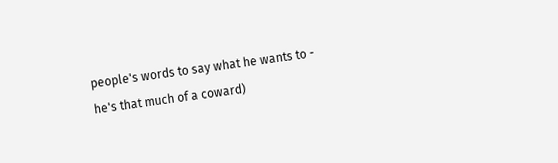people's words to say what he wants to - he's that much of a coward)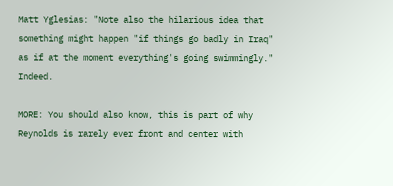Matt Yglesias: "Note also the hilarious idea that something might happen "if things go badly in Iraq" as if at the moment everything's going swimmingly." Indeed.

MORE: You should also know, this is part of why Reynolds is rarely ever front and center with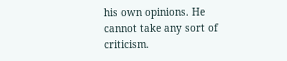his own opinions. He cannot take any sort of criticism.